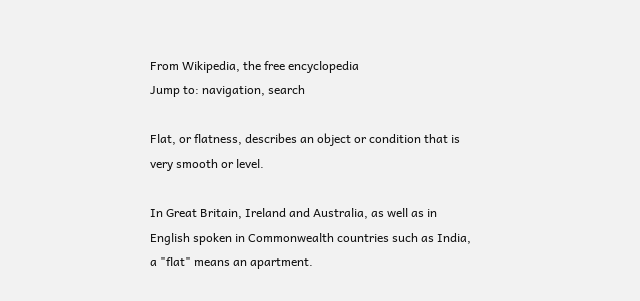From Wikipedia, the free encyclopedia
Jump to: navigation, search

Flat, or flatness, describes an object or condition that is very smooth or level.

In Great Britain, Ireland and Australia, as well as in English spoken in Commonwealth countries such as India, a "flat" means an apartment.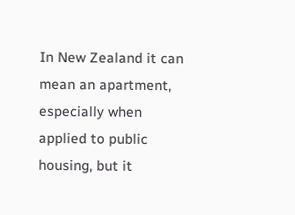In New Zealand it can mean an apartment, especially when applied to public housing, but it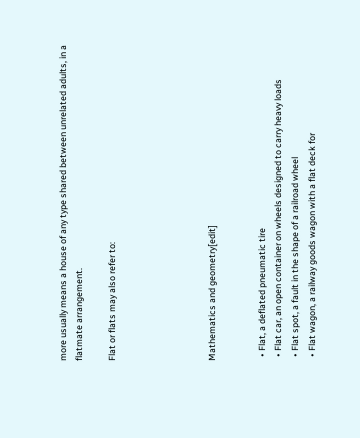more usually means a house of any type shared between unrelated adults, in a flatmate arrangement.

Flat or flats may also refer to:





Mathematics and geometry[edit]


  • Flat, a deflated pneumatic tire
  • Flat car, an open container on wheels designed to carry heavy loads
  • Flat spot, a fault in the shape of a railroad wheel
  • Flat wagon, a railway goods wagon with a flat deck for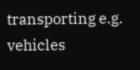transporting e.g. vehicles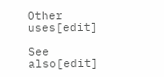Other uses[edit]

See also[edit]